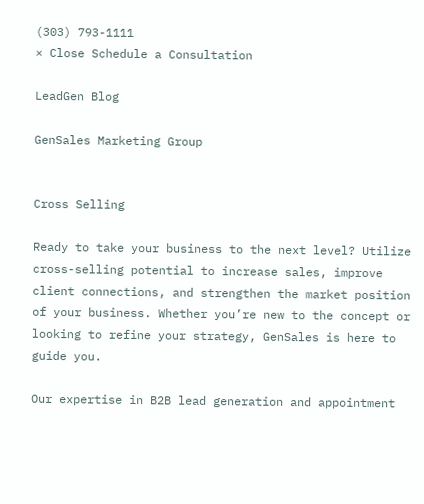(303) 793-1111
× Close Schedule a Consultation

LeadGen Blog

GenSales Marketing Group


Cross Selling

Ready to take your business to the next level? Utilize cross-selling potential to increase sales, improve client connections, and strengthen the market position of your business. Whether you’re new to the concept or looking to refine your strategy, GenSales is here to guide you.

Our expertise in B2B lead generation and appointment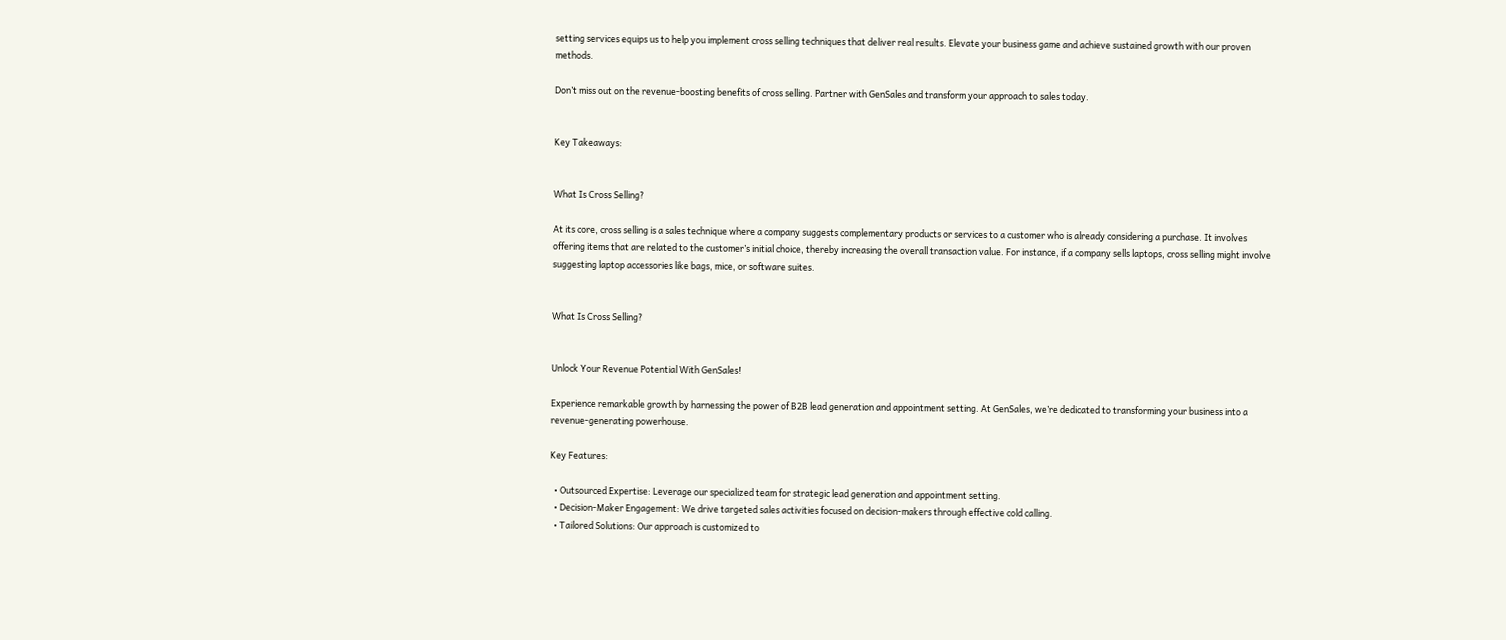setting services equips us to help you implement cross selling techniques that deliver real results. Elevate your business game and achieve sustained growth with our proven methods.

Don’t miss out on the revenue-boosting benefits of cross selling. Partner with GenSales and transform your approach to sales today.


Key Takeaways:


What Is Cross Selling?

At its core, cross selling is a sales technique where a company suggests complementary products or services to a customer who is already considering a purchase. It involves offering items that are related to the customer’s initial choice, thereby increasing the overall transaction value. For instance, if a company sells laptops, cross selling might involve suggesting laptop accessories like bags, mice, or software suites.


What Is Cross Selling?


Unlock Your Revenue Potential With GenSales!

Experience remarkable growth by harnessing the power of B2B lead generation and appointment setting. At GenSales, we’re dedicated to transforming your business into a revenue-generating powerhouse.

Key Features:

  • Outsourced Expertise: Leverage our specialized team for strategic lead generation and appointment setting.
  • Decision-Maker Engagement: We drive targeted sales activities focused on decision-makers through effective cold calling.
  • Tailored Solutions: Our approach is customized to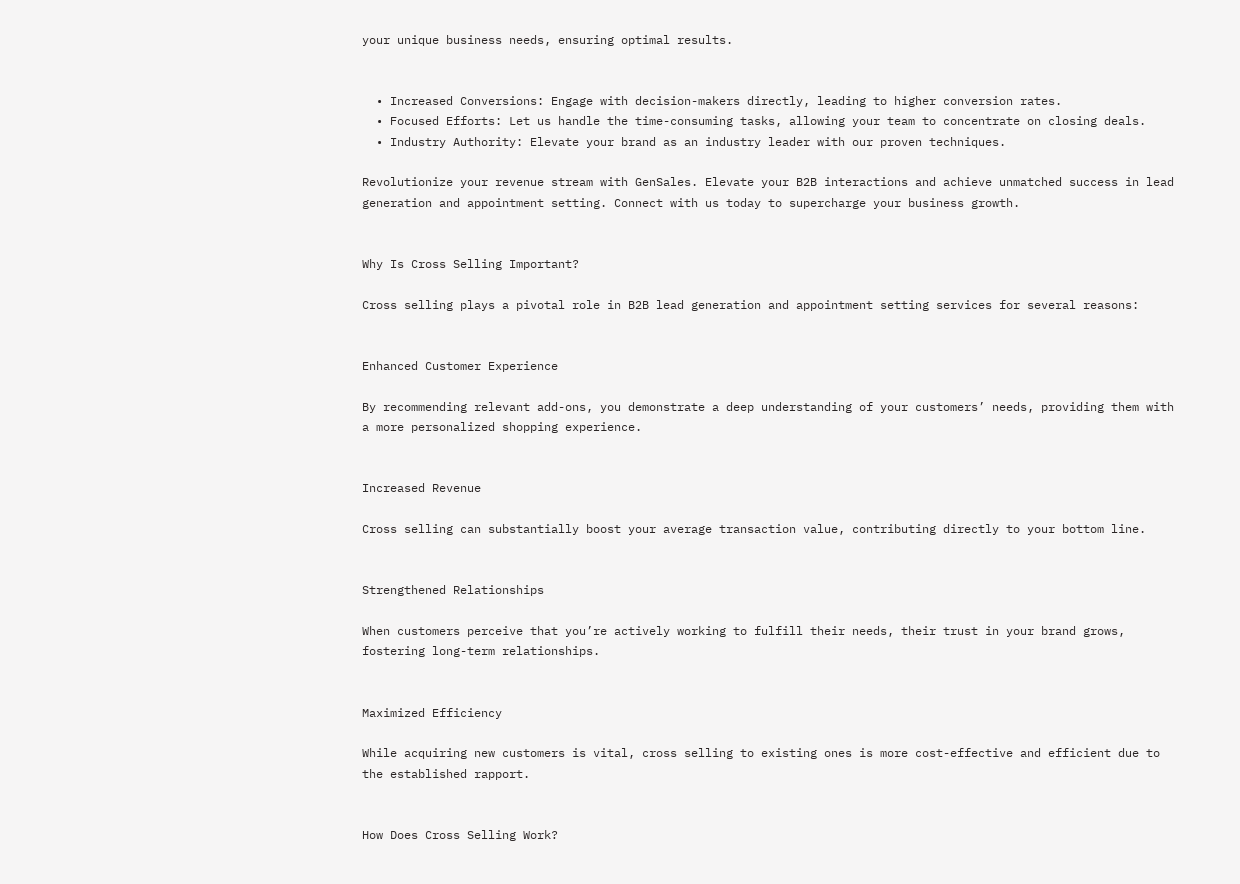your unique business needs, ensuring optimal results.


  • Increased Conversions: Engage with decision-makers directly, leading to higher conversion rates.
  • Focused Efforts: Let us handle the time-consuming tasks, allowing your team to concentrate on closing deals.
  • Industry Authority: Elevate your brand as an industry leader with our proven techniques.

Revolutionize your revenue stream with GenSales. Elevate your B2B interactions and achieve unmatched success in lead generation and appointment setting. Connect with us today to supercharge your business growth.


Why Is Cross Selling Important?

Cross selling plays a pivotal role in B2B lead generation and appointment setting services for several reasons:


Enhanced Customer Experience

By recommending relevant add-ons, you demonstrate a deep understanding of your customers’ needs, providing them with a more personalized shopping experience.


Increased Revenue

Cross selling can substantially boost your average transaction value, contributing directly to your bottom line.


Strengthened Relationships

When customers perceive that you’re actively working to fulfill their needs, their trust in your brand grows, fostering long-term relationships.


Maximized Efficiency

While acquiring new customers is vital, cross selling to existing ones is more cost-effective and efficient due to the established rapport.


How Does Cross Selling Work?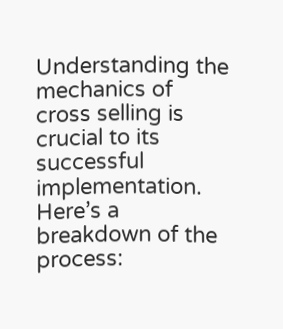Understanding the mechanics of cross selling is crucial to its successful implementation. Here’s a breakdown of the process: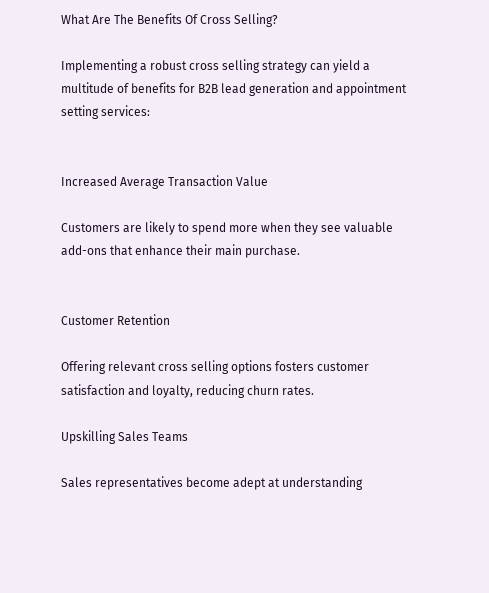What Are The Benefits Of Cross Selling?

Implementing a robust cross selling strategy can yield a multitude of benefits for B2B lead generation and appointment setting services:


Increased Average Transaction Value

Customers are likely to spend more when they see valuable add-ons that enhance their main purchase.


Customer Retention

Offering relevant cross selling options fosters customer satisfaction and loyalty, reducing churn rates.

Upskilling Sales Teams

Sales representatives become adept at understanding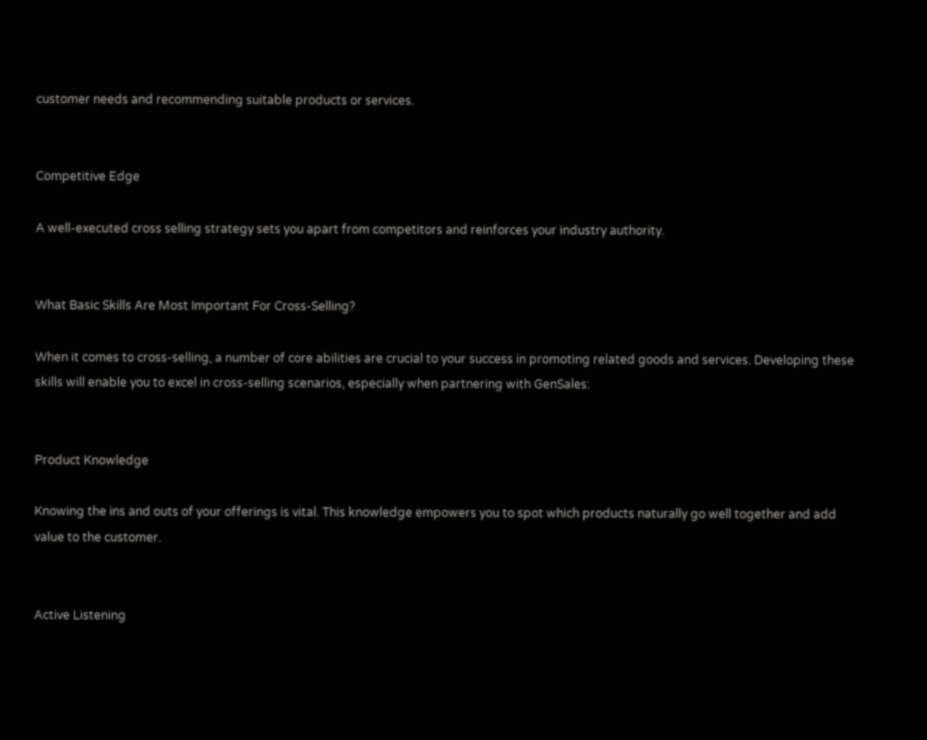customer needs and recommending suitable products or services.


Competitive Edge

A well-executed cross selling strategy sets you apart from competitors and reinforces your industry authority.


What Basic Skills Are Most Important For Cross-Selling?

When it comes to cross-selling, a number of core abilities are crucial to your success in promoting related goods and services. Developing these skills will enable you to excel in cross-selling scenarios, especially when partnering with GenSales:


Product Knowledge

Knowing the ins and outs of your offerings is vital. This knowledge empowers you to spot which products naturally go well together and add value to the customer.


Active Listening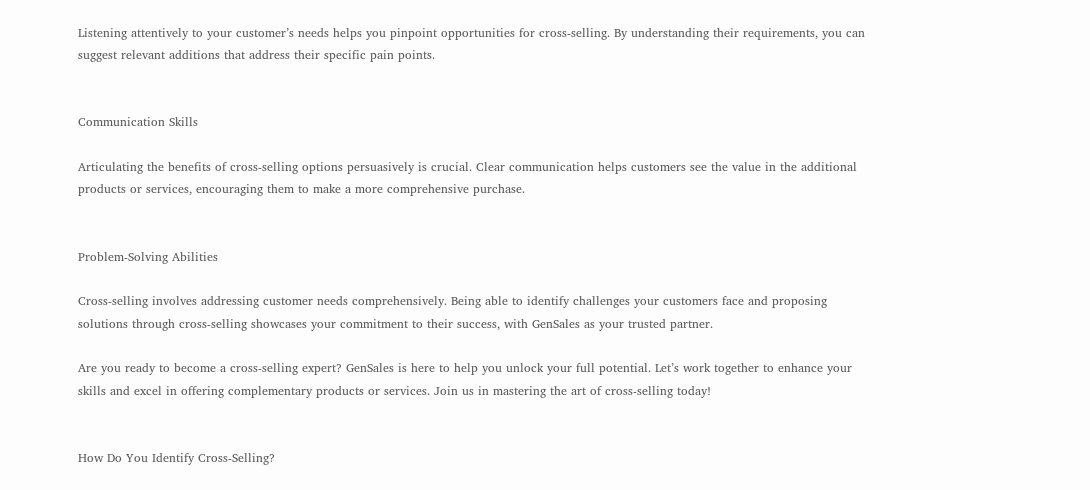Listening attentively to your customer’s needs helps you pinpoint opportunities for cross-selling. By understanding their requirements, you can suggest relevant additions that address their specific pain points.


Communication Skills

Articulating the benefits of cross-selling options persuasively is crucial. Clear communication helps customers see the value in the additional products or services, encouraging them to make a more comprehensive purchase.


Problem-Solving Abilities

Cross-selling involves addressing customer needs comprehensively. Being able to identify challenges your customers face and proposing solutions through cross-selling showcases your commitment to their success, with GenSales as your trusted partner.

Are you ready to become a cross-selling expert? GenSales is here to help you unlock your full potential. Let’s work together to enhance your skills and excel in offering complementary products or services. Join us in mastering the art of cross-selling today!


How Do You Identify Cross-Selling?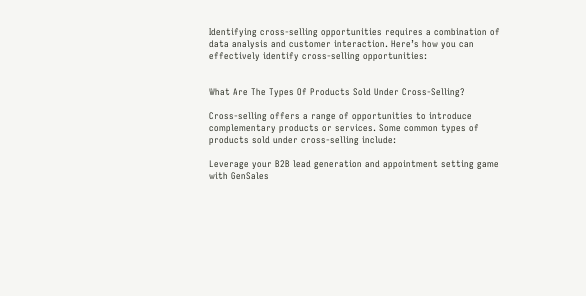Identifying cross-selling opportunities requires a combination of data analysis and customer interaction. Here’s how you can effectively identify cross-selling opportunities:


What Are The Types Of Products Sold Under Cross-Selling?

Cross-selling offers a range of opportunities to introduce complementary products or services. Some common types of products sold under cross-selling include:

Leverage your B2B lead generation and appointment setting game with GenSales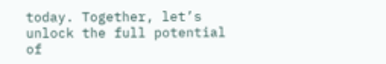today. Together, let’s unlock the full potential of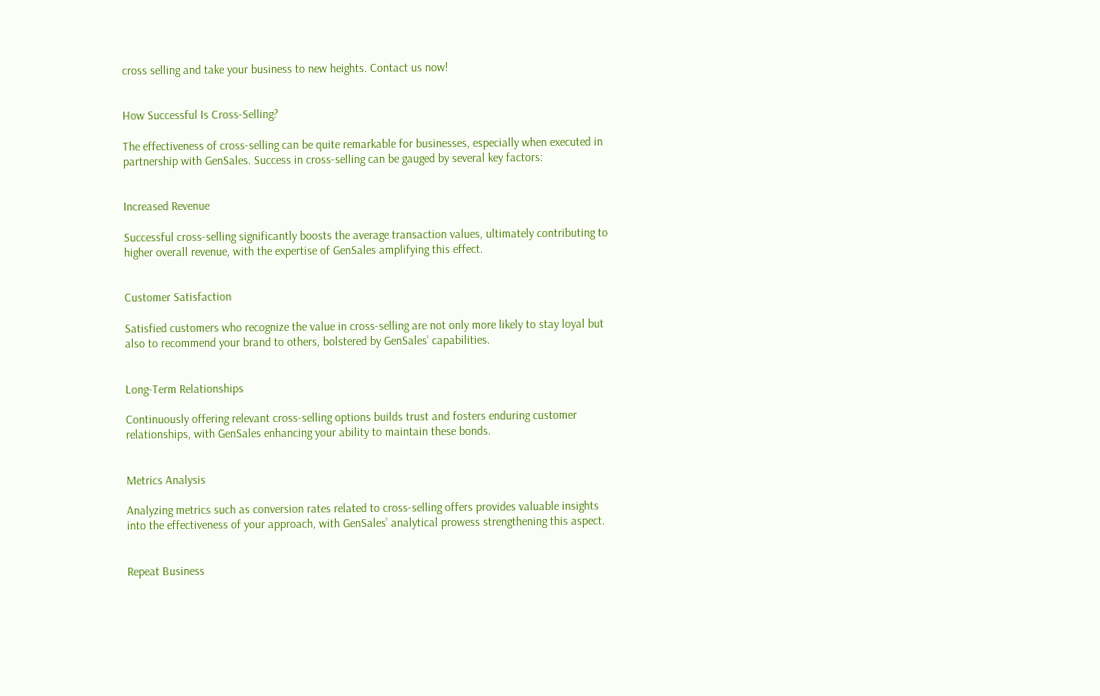cross selling and take your business to new heights. Contact us now!


How Successful Is Cross-Selling?

The effectiveness of cross-selling can be quite remarkable for businesses, especially when executed in partnership with GenSales. Success in cross-selling can be gauged by several key factors:


Increased Revenue

Successful cross-selling significantly boosts the average transaction values, ultimately contributing to higher overall revenue, with the expertise of GenSales amplifying this effect.


Customer Satisfaction

Satisfied customers who recognize the value in cross-selling are not only more likely to stay loyal but also to recommend your brand to others, bolstered by GenSales’ capabilities.


Long-Term Relationships

Continuously offering relevant cross-selling options builds trust and fosters enduring customer relationships, with GenSales enhancing your ability to maintain these bonds.


Metrics Analysis

Analyzing metrics such as conversion rates related to cross-selling offers provides valuable insights into the effectiveness of your approach, with GenSales’ analytical prowess strengthening this aspect.


Repeat Business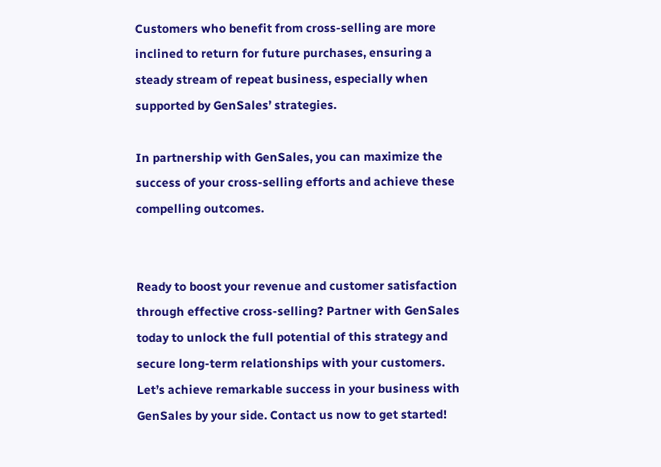Customers who benefit from cross-selling are more inclined to return for future purchases, ensuring a steady stream of repeat business, especially when supported by GenSales’ strategies.

In partnership with GenSales, you can maximize the success of your cross-selling efforts and achieve these compelling outcomes.


Ready to boost your revenue and customer satisfaction through effective cross-selling? Partner with GenSales today to unlock the full potential of this strategy and secure long-term relationships with your customers. Let’s achieve remarkable success in your business with GenSales by your side. Contact us now to get started!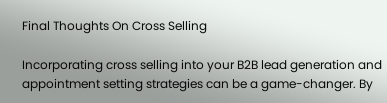Final Thoughts On Cross Selling

Incorporating cross selling into your B2B lead generation and appointment setting strategies can be a game-changer. By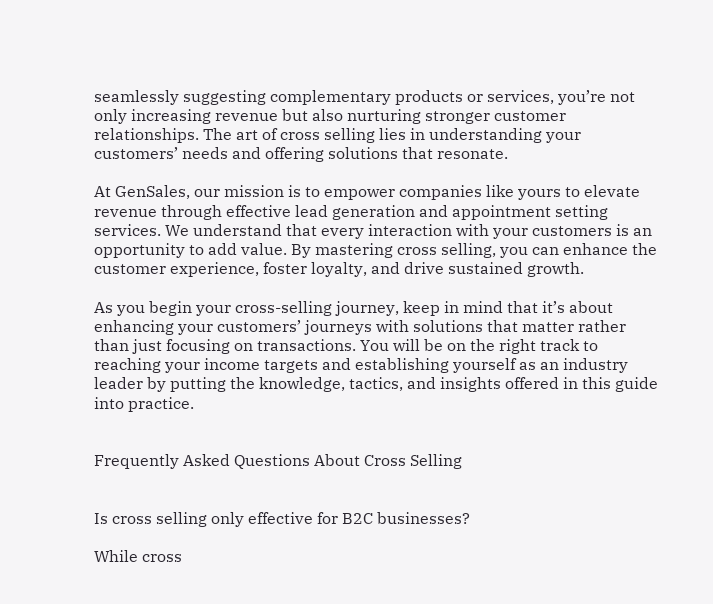seamlessly suggesting complementary products or services, you’re not only increasing revenue but also nurturing stronger customer relationships. The art of cross selling lies in understanding your customers’ needs and offering solutions that resonate.

At GenSales, our mission is to empower companies like yours to elevate revenue through effective lead generation and appointment setting services. We understand that every interaction with your customers is an opportunity to add value. By mastering cross selling, you can enhance the customer experience, foster loyalty, and drive sustained growth.

As you begin your cross-selling journey, keep in mind that it’s about enhancing your customers’ journeys with solutions that matter rather than just focusing on transactions. You will be on the right track to reaching your income targets and establishing yourself as an industry leader by putting the knowledge, tactics, and insights offered in this guide into practice.


Frequently Asked Questions About Cross Selling


Is cross selling only effective for B2C businesses?

While cross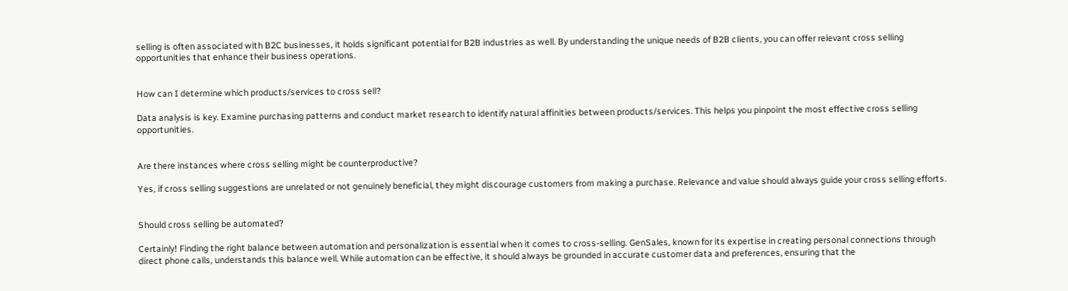selling is often associated with B2C businesses, it holds significant potential for B2B industries as well. By understanding the unique needs of B2B clients, you can offer relevant cross selling opportunities that enhance their business operations.


How can I determine which products/services to cross sell?

Data analysis is key. Examine purchasing patterns and conduct market research to identify natural affinities between products/services. This helps you pinpoint the most effective cross selling opportunities.


Are there instances where cross selling might be counterproductive?

Yes, if cross selling suggestions are unrelated or not genuinely beneficial, they might discourage customers from making a purchase. Relevance and value should always guide your cross selling efforts.


Should cross selling be automated?

Certainly! Finding the right balance between automation and personalization is essential when it comes to cross-selling. GenSales, known for its expertise in creating personal connections through direct phone calls, understands this balance well. While automation can be effective, it should always be grounded in accurate customer data and preferences, ensuring that the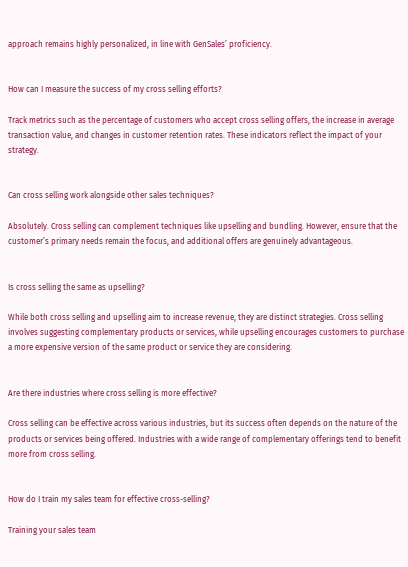approach remains highly personalized, in line with GenSales’ proficiency.


How can I measure the success of my cross selling efforts?

Track metrics such as the percentage of customers who accept cross selling offers, the increase in average transaction value, and changes in customer retention rates. These indicators reflect the impact of your strategy.


Can cross selling work alongside other sales techniques?

Absolutely. Cross selling can complement techniques like upselling and bundling. However, ensure that the customer’s primary needs remain the focus, and additional offers are genuinely advantageous.


Is cross selling the same as upselling?

While both cross selling and upselling aim to increase revenue, they are distinct strategies. Cross selling involves suggesting complementary products or services, while upselling encourages customers to purchase a more expensive version of the same product or service they are considering.


Are there industries where cross selling is more effective?

Cross selling can be effective across various industries, but its success often depends on the nature of the products or services being offered. Industries with a wide range of complementary offerings tend to benefit more from cross selling.


How do I train my sales team for effective cross-selling?

Training your sales team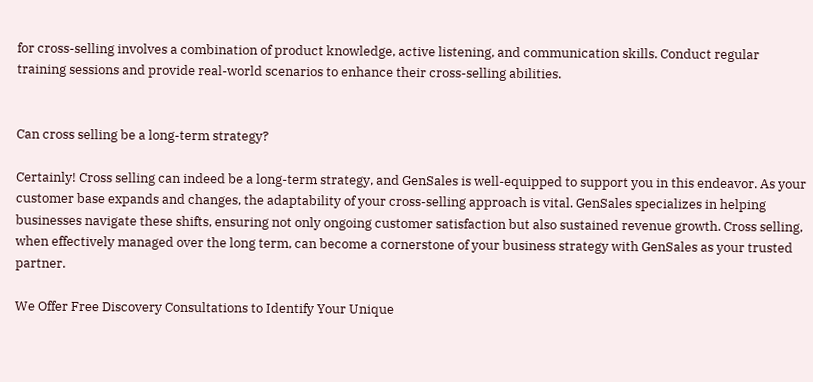for cross-selling involves a combination of product knowledge, active listening, and communication skills. Conduct regular training sessions and provide real-world scenarios to enhance their cross-selling abilities.


Can cross selling be a long-term strategy?

Certainly! Cross selling can indeed be a long-term strategy, and GenSales is well-equipped to support you in this endeavor. As your customer base expands and changes, the adaptability of your cross-selling approach is vital. GenSales specializes in helping businesses navigate these shifts, ensuring not only ongoing customer satisfaction but also sustained revenue growth. Cross selling, when effectively managed over the long term, can become a cornerstone of your business strategy with GenSales as your trusted partner.

We Offer Free Discovery Consultations to Identify Your Unique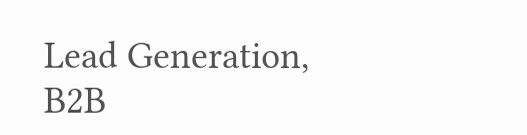Lead Generation, B2B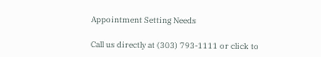Appointment Setting Needs

Call us directly at (303) 793-1111 or click to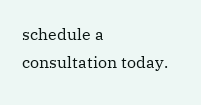schedule a consultation today.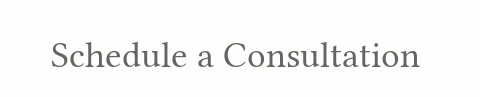Schedule a Consultation